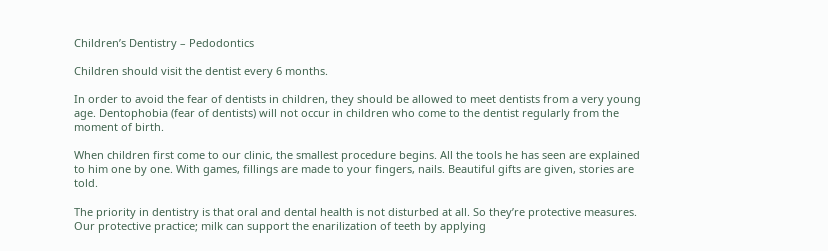Children’s Dentistry – Pedodontics

Children should visit the dentist every 6 months.

In order to avoid the fear of dentists in children, they should be allowed to meet dentists from a very young age. Dentophobia (fear of dentists) will not occur in children who come to the dentist regularly from the moment of birth.

When children first come to our clinic, the smallest procedure begins. All the tools he has seen are explained to him one by one. With games, fillings are made to your fingers, nails. Beautiful gifts are given, stories are told.

The priority in dentistry is that oral and dental health is not disturbed at all. So they’re protective measures. Our protective practice; milk can support the enarilization of teeth by applying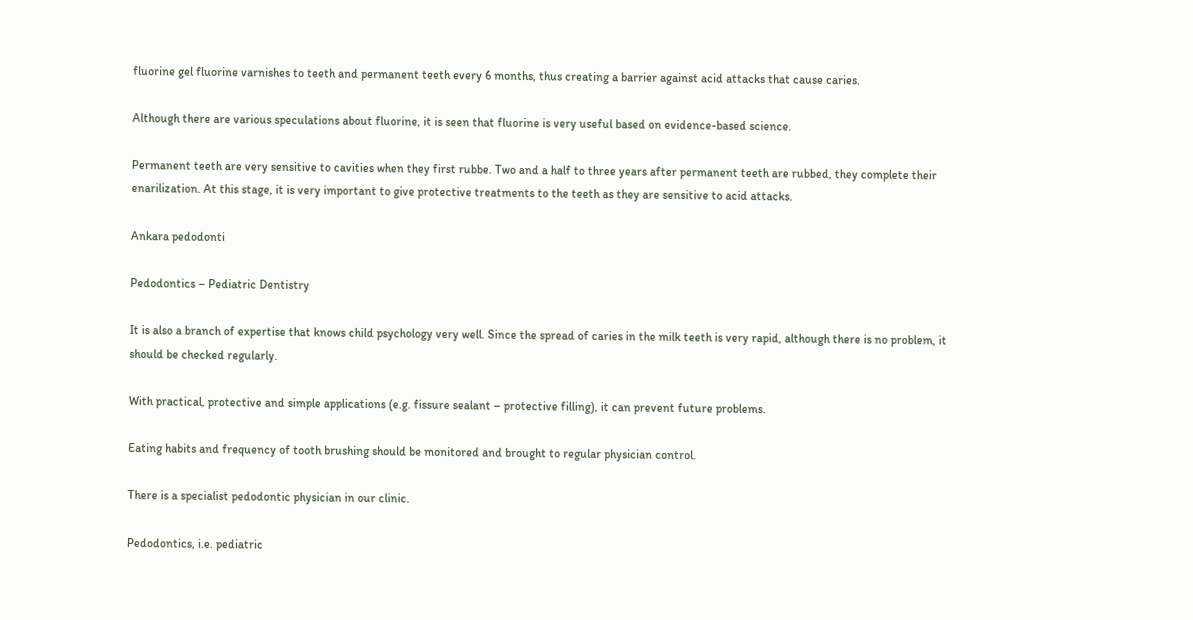fluorine gel fluorine varnishes to teeth and permanent teeth every 6 months, thus creating a barrier against acid attacks that cause caries.

Although there are various speculations about fluorine, it is seen that fluorine is very useful based on evidence-based science.

Permanent teeth are very sensitive to cavities when they first rubbe. Two and a half to three years after permanent teeth are rubbed, they complete their enarilization. At this stage, it is very important to give protective treatments to the teeth as they are sensitive to acid attacks.

Ankara pedodonti

Pedodontics – Pediatric Dentistry

It is also a branch of expertise that knows child psychology very well. Since the spread of caries in the milk teeth is very rapid, although there is no problem, it should be checked regularly.

With practical, protective and simple applications (e.g. fissure sealant – protective filling), it can prevent future problems.

Eating habits and frequency of tooth brushing should be monitored and brought to regular physician control.

There is a specialist pedodontic physician in our clinic.

Pedodontics, i.e. pediatric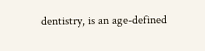dentistry, is an age-defined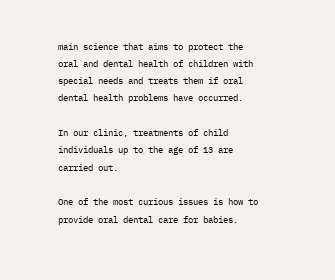main science that aims to protect the oral and dental health of children with special needs and treats them if oral dental health problems have occurred.

In our clinic, treatments of child individuals up to the age of 13 are carried out.

One of the most curious issues is how to provide oral dental care for babies.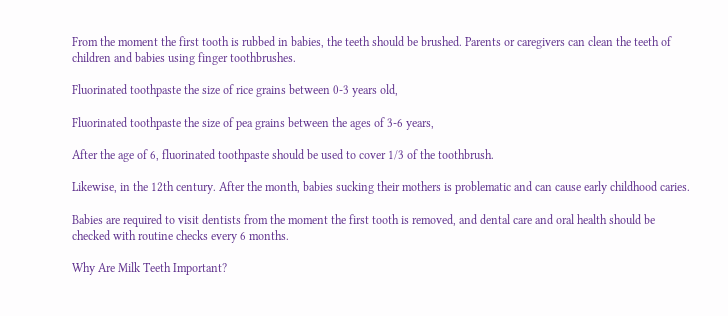From the moment the first tooth is rubbed in babies, the teeth should be brushed. Parents or caregivers can clean the teeth of children and babies using finger toothbrushes.

Fluorinated toothpaste the size of rice grains between 0-3 years old,

Fluorinated toothpaste the size of pea grains between the ages of 3-6 years,

After the age of 6, fluorinated toothpaste should be used to cover 1/3 of the toothbrush.

Likewise, in the 12th century. After the month, babies sucking their mothers is problematic and can cause early childhood caries.

Babies are required to visit dentists from the moment the first tooth is removed, and dental care and oral health should be checked with routine checks every 6 months.

Why Are Milk Teeth Important?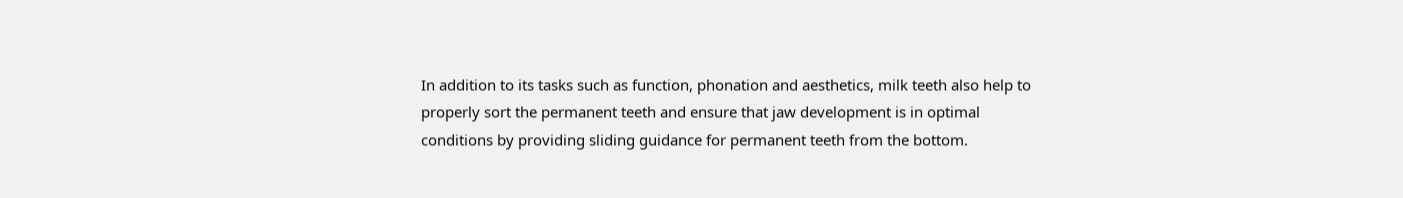In addition to its tasks such as function, phonation and aesthetics, milk teeth also help to properly sort the permanent teeth and ensure that jaw development is in optimal conditions by providing sliding guidance for permanent teeth from the bottom.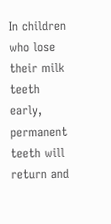In children who lose their milk teeth early, permanent teeth will return and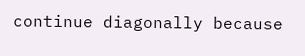continue diagonally because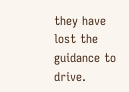they have lost the guidance to drive.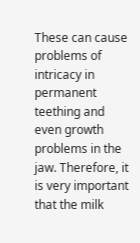These can cause problems of intricacy in permanent teething and even growth problems in the jaw. Therefore, it is very important that the milk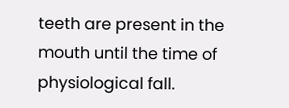teeth are present in the mouth until the time of physiological fall.